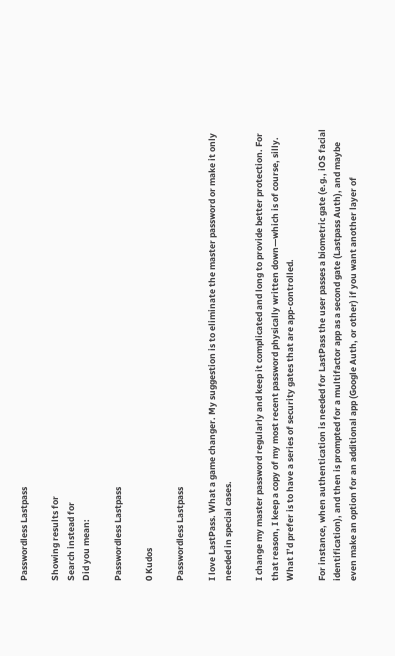Passwordless Lastpass

Showing results for
Search instead for
Did you mean:

Passwordless Lastpass

0 Kudos

Passwordless Lastpass

I love LastPass. What a game changer. My suggestion is to eliminate the master password or make it only needed in special cases.

I change my master password regularly and keep it complicated and long to provide better protection. For that reason, I keep a copy of my most recent password physically written down—which is of course, silly. What I’d prefer is to have a series of security gates that are app-controlled.

For instance, when authentication is needed for LastPass the user passes a biometric gate (e.g., iOS facial identification), and then is prompted for a multifactor app as a second gate (Lastpass Auth), and maybe even make an option for an additional app (Google Auth, or other) if you want another layer of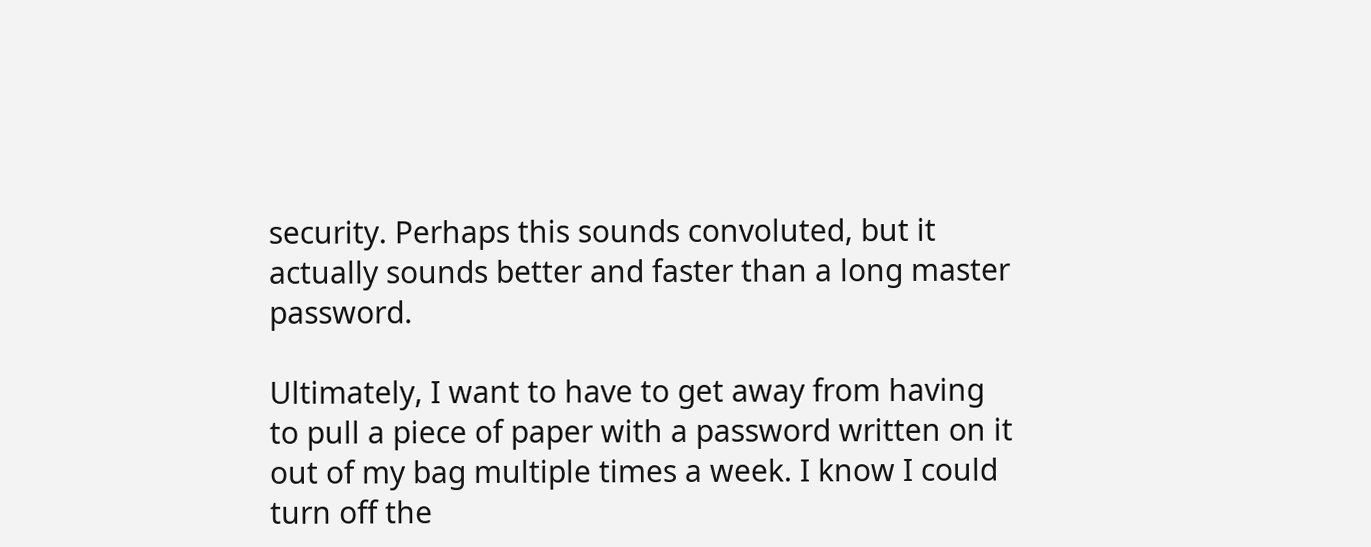security. Perhaps this sounds convoluted, but it actually sounds better and faster than a long master password.

Ultimately, I want to have to get away from having to pull a piece of paper with a password written on it out of my bag multiple times a week. I know I could turn off the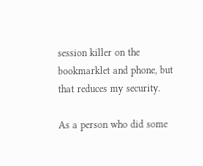session killer on the bookmarklet and phone, but that reduces my security.

As a person who did some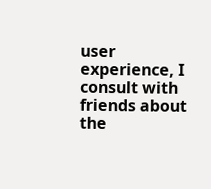user experience, I consult with friends about the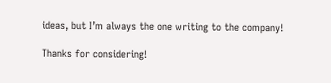ideas, but I’m always the one writing to the company!

Thanks for considering!